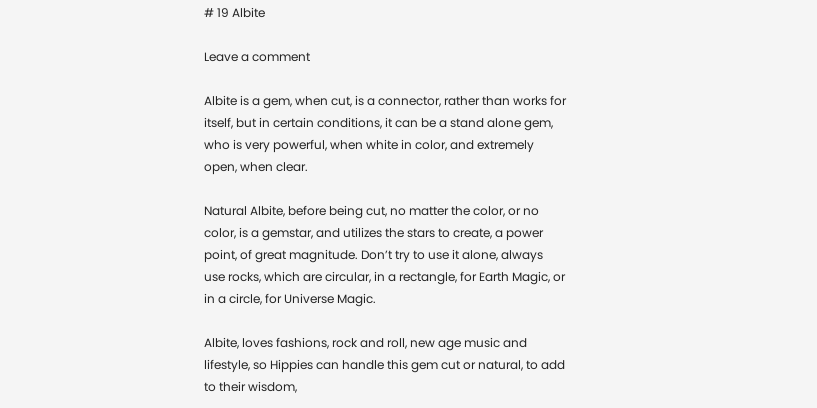# 19 Albite

Leave a comment

Albite is a gem, when cut, is a connector, rather than works for itself, but in certain conditions, it can be a stand alone gem, who is very powerful, when white in color, and extremely open, when clear.

Natural Albite, before being cut, no matter the color, or no color, is a gemstar, and utilizes the stars to create, a power point, of great magnitude. Don’t try to use it alone, always use rocks, which are circular, in a rectangle, for Earth Magic, or in a circle, for Universe Magic.

Albite, loves fashions, rock and roll, new age music and lifestyle, so Hippies can handle this gem cut or natural, to add to their wisdom,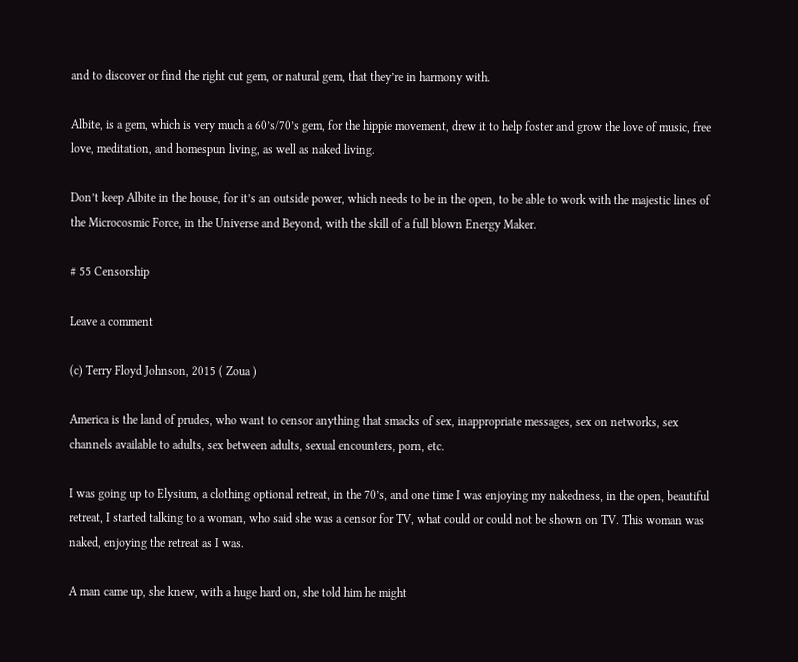and to discover or find the right cut gem, or natural gem, that they’re in harmony with.

Albite, is a gem, which is very much a 60’s/70’s gem, for the hippie movement, drew it to help foster and grow the love of music, free love, meditation, and homespun living, as well as naked living.

Don’t keep Albite in the house, for it’s an outside power, which needs to be in the open, to be able to work with the majestic lines of the Microcosmic Force, in the Universe and Beyond, with the skill of a full blown Energy Maker.

# 55 Censorship

Leave a comment

(c) Terry Floyd Johnson, 2015 ( Zoua )

America is the land of prudes, who want to censor anything that smacks of sex, inappropriate messages, sex on networks, sex channels available to adults, sex between adults, sexual encounters, porn, etc.

I was going up to Elysium, a clothing optional retreat, in the 70’s, and one time I was enjoying my nakedness, in the open, beautiful retreat, I started talking to a woman, who said she was a censor for TV, what could or could not be shown on TV. This woman was naked, enjoying the retreat as I was.

A man came up, she knew, with a huge hard on, she told him he might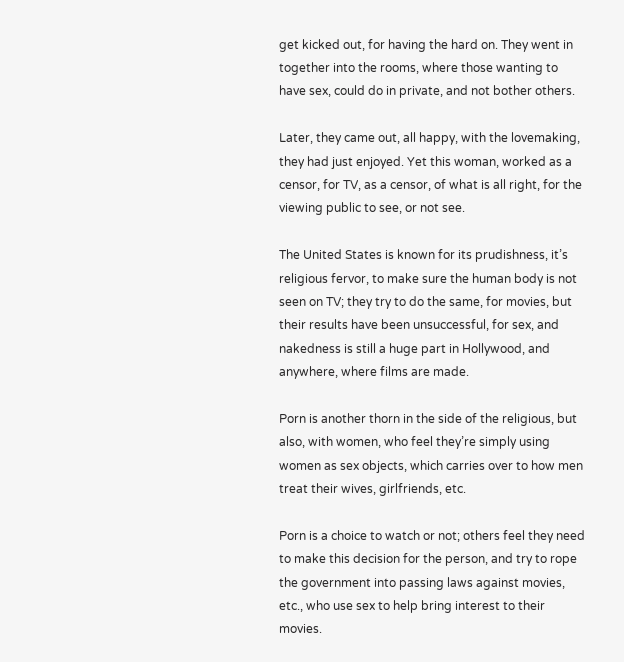get kicked out, for having the hard on. They went in together into the rooms, where those wanting to have sex, could do in private, and not bother others.

Later, they came out, all happy, with the lovemaking, they had just enjoyed. Yet this woman, worked as a censor, for TV, as a censor, of what is all right, for the viewing public to see, or not see.

The United States is known for its prudishness, it’s religious fervor, to make sure the human body is not seen on TV; they try to do the same, for movies, but their results have been unsuccessful, for sex, and nakedness is still a huge part in Hollywood, and anywhere, where films are made.

Porn is another thorn in the side of the religious, but also, with women, who feel they’re simply using women as sex objects, which carries over to how men treat their wives, girlfriends, etc.

Porn is a choice to watch or not; others feel they need to make this decision for the person, and try to rope the government into passing laws against movies, etc., who use sex to help bring interest to their movies.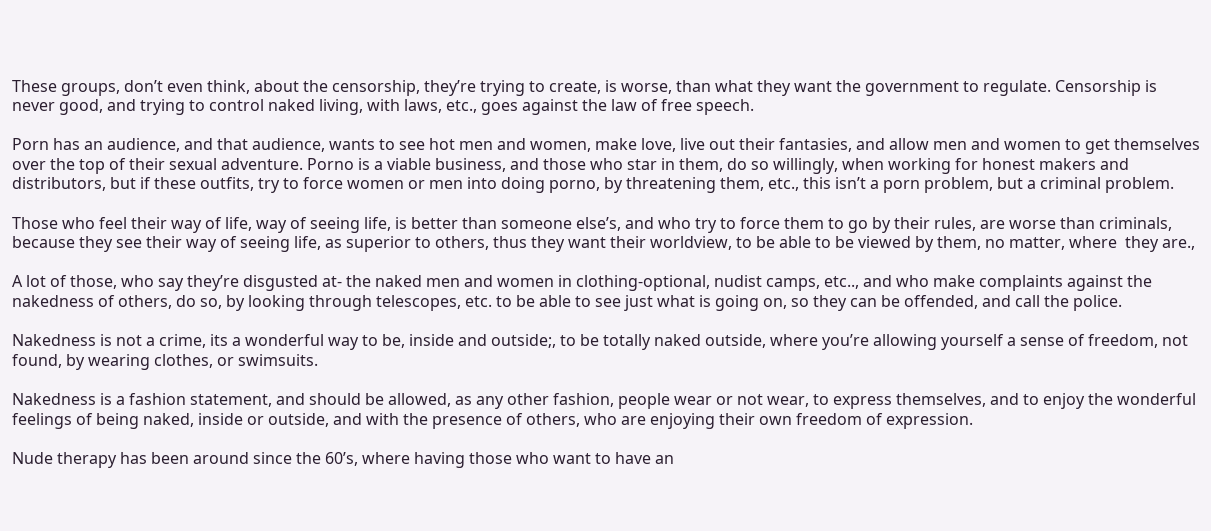These groups, don’t even think, about the censorship, they’re trying to create, is worse, than what they want the government to regulate. Censorship is never good, and trying to control naked living, with laws, etc., goes against the law of free speech.

Porn has an audience, and that audience, wants to see hot men and women, make love, live out their fantasies, and allow men and women to get themselves over the top of their sexual adventure. Porno is a viable business, and those who star in them, do so willingly, when working for honest makers and distributors, but if these outfits, try to force women or men into doing porno, by threatening them, etc., this isn’t a porn problem, but a criminal problem.

Those who feel their way of life, way of seeing life, is better than someone else’s, and who try to force them to go by their rules, are worse than criminals, because they see their way of seeing life, as superior to others, thus they want their worldview, to be able to be viewed by them, no matter, where  they are.,

A lot of those, who say they’re disgusted at- the naked men and women in clothing-optional, nudist camps, etc.., and who make complaints against the nakedness of others, do so, by looking through telescopes, etc. to be able to see just what is going on, so they can be offended, and call the police.

Nakedness is not a crime, its a wonderful way to be, inside and outside;, to be totally naked outside, where you’re allowing yourself a sense of freedom, not found, by wearing clothes, or swimsuits.

Nakedness is a fashion statement, and should be allowed, as any other fashion, people wear or not wear, to express themselves, and to enjoy the wonderful feelings of being naked, inside or outside, and with the presence of others, who are enjoying their own freedom of expression.

Nude therapy has been around since the 60’s, where having those who want to have an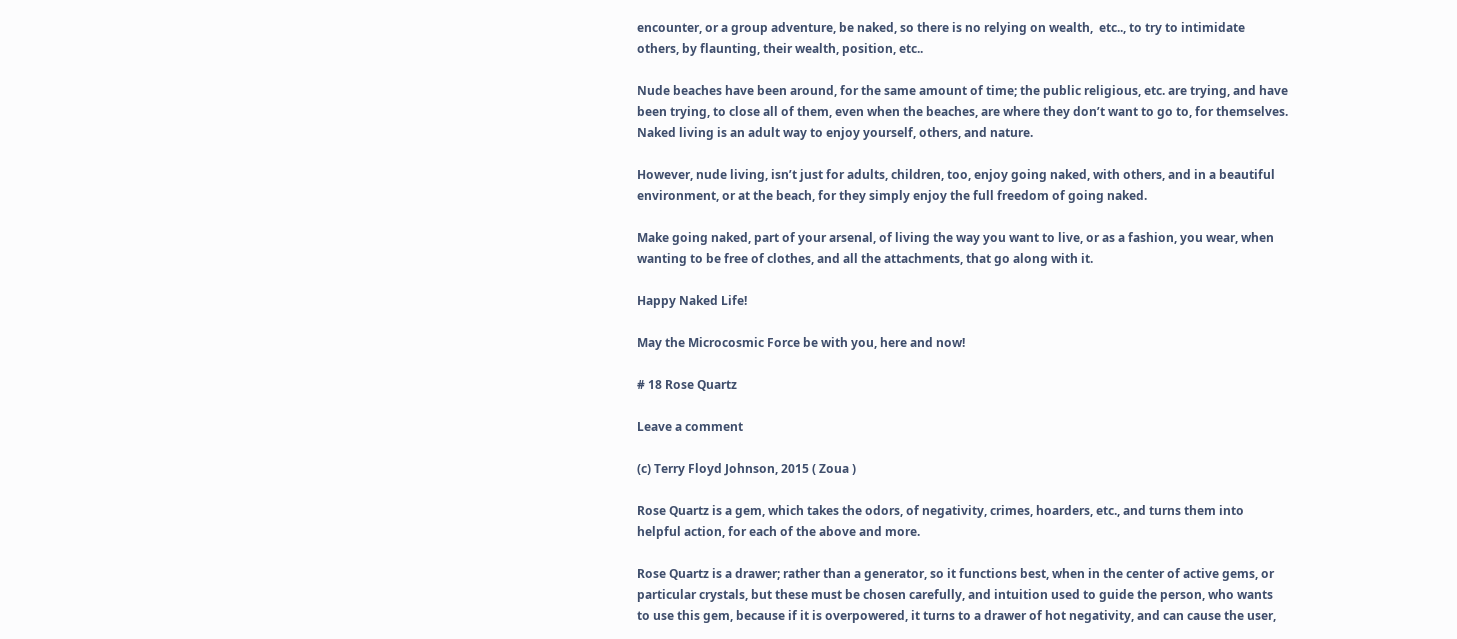encounter, or a group adventure, be naked, so there is no relying on wealth,  etc.., to try to intimidate others, by flaunting, their wealth, position, etc..

Nude beaches have been around, for the same amount of time; the public religious, etc. are trying, and have been trying, to close all of them, even when the beaches, are where they don’t want to go to, for themselves. Naked living is an adult way to enjoy yourself, others, and nature.

However, nude living, isn’t just for adults, children, too, enjoy going naked, with others, and in a beautiful environment, or at the beach, for they simply enjoy the full freedom of going naked.

Make going naked, part of your arsenal, of living the way you want to live, or as a fashion, you wear, when wanting to be free of clothes, and all the attachments, that go along with it.

Happy Naked Life!

May the Microcosmic Force be with you, here and now!

# 18 Rose Quartz

Leave a comment

(c) Terry Floyd Johnson, 2015 ( Zoua )

Rose Quartz is a gem, which takes the odors, of negativity, crimes, hoarders, etc., and turns them into helpful action, for each of the above and more.

Rose Quartz is a drawer; rather than a generator, so it functions best, when in the center of active gems, or particular crystals, but these must be chosen carefully, and intuition used to guide the person, who wants to use this gem, because if it is overpowered, it turns to a drawer of hot negativity, and can cause the user,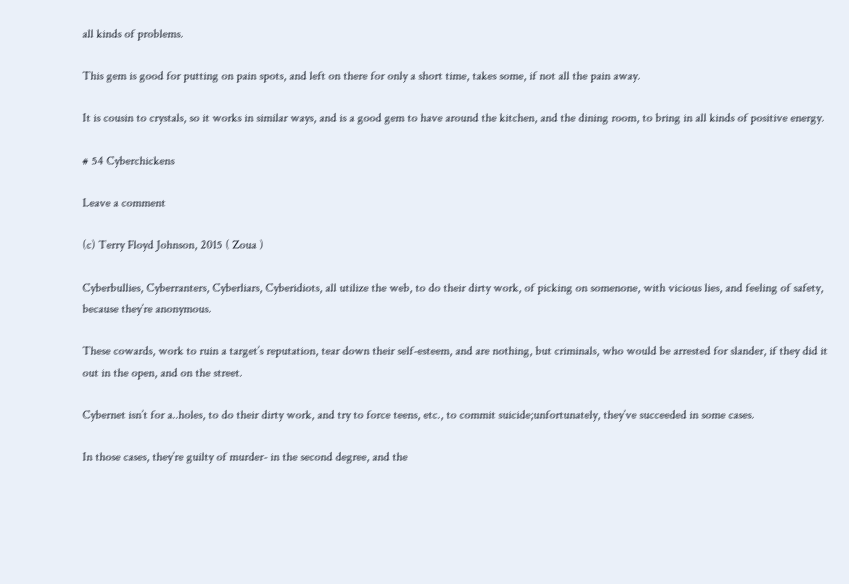all kinds of problems.

This gem is good for putting on pain spots, and left on there for only a short time, takes some, if not all the pain away.

It is cousin to crystals, so it works in similar ways, and is a good gem to have around the kitchen, and the dining room, to bring in all kinds of positive energy.

# 54 Cyberchickens

Leave a comment

(c) Terry Floyd Johnson, 2015 ( Zoua )

Cyberbullies, Cyberranters, Cyberliars, Cyberidiots, all utilize the web, to do their dirty work, of picking on somenone, with vicious lies, and feeling of safety, because they’re anonymous.

These cowards, work to ruin a target’s reputation, tear down their self-esteem, and are nothing, but criminals, who would be arrested for slander, if they did it out in the open, and on the street.

Cybernet isn’t for a..holes, to do their dirty work, and try to force teens, etc., to commit suicide;unfortunately, they’ve succeeded in some cases.

In those cases, they’re guilty of murder- in the second degree, and the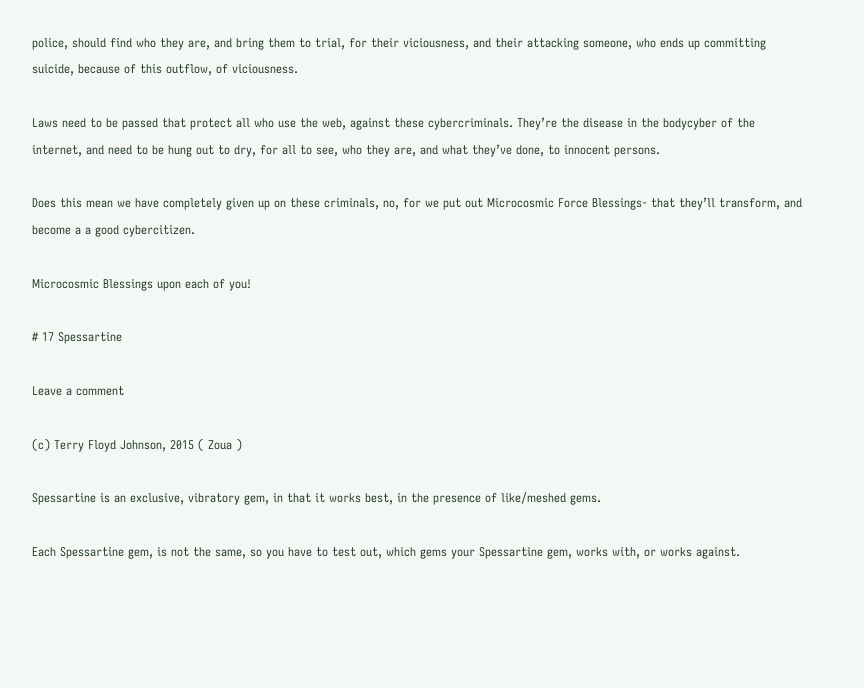police, should find who they are, and bring them to trial, for their viciousness, and their attacking someone, who ends up committing suicide, because of this outflow, of viciousness.

Laws need to be passed that protect all who use the web, against these cybercriminals. They’re the disease in the bodycyber of the internet, and need to be hung out to dry, for all to see, who they are, and what they’ve done, to innocent persons.

Does this mean we have completely given up on these criminals, no, for we put out Microcosmic Force Blessings- that they’ll transform, and  become a a good cybercitizen.

Microcosmic Blessings upon each of you!

# 17 Spessartine

Leave a comment

(c) Terry Floyd Johnson, 2015 ( Zoua )

Spessartine is an exclusive, vibratory gem, in that it works best, in the presence of like/meshed gems.

Each Spessartine gem, is not the same, so you have to test out, which gems your Spessartine gem, works with, or works against.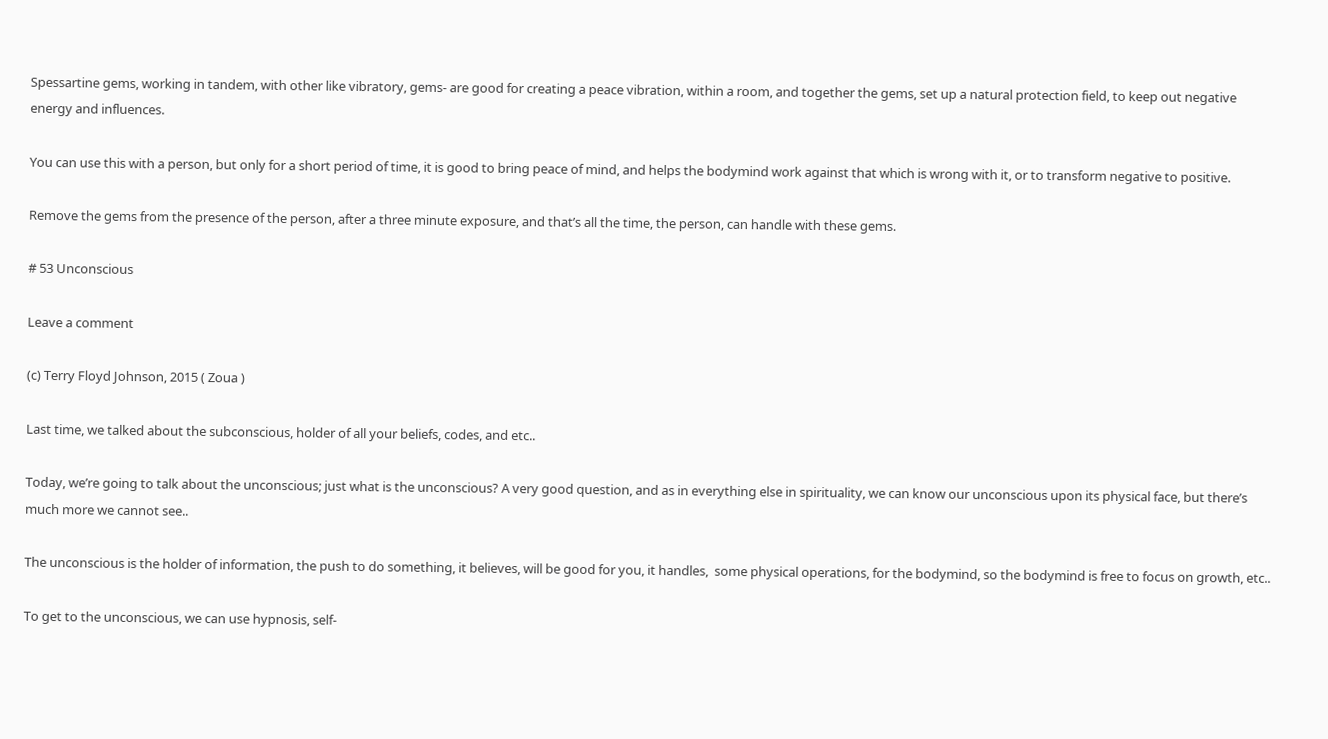Spessartine gems, working in tandem, with other like vibratory, gems- are good for creating a peace vibration, within a room, and together the gems, set up a natural protection field, to keep out negative energy and influences.

You can use this with a person, but only for a short period of time, it is good to bring peace of mind, and helps the bodymind work against that which is wrong with it, or to transform negative to positive.

Remove the gems from the presence of the person, after a three minute exposure, and that’s all the time, the person, can handle with these gems.

# 53 Unconscious

Leave a comment

(c) Terry Floyd Johnson, 2015 ( Zoua )

Last time, we talked about the subconscious, holder of all your beliefs, codes, and etc..

Today, we’re going to talk about the unconscious; just what is the unconscious? A very good question, and as in everything else in spirituality, we can know our unconscious upon its physical face, but there’s much more we cannot see..

The unconscious is the holder of information, the push to do something, it believes, will be good for you, it handles,  some physical operations, for the bodymind, so the bodymind is free to focus on growth, etc..

To get to the unconscious, we can use hypnosis, self-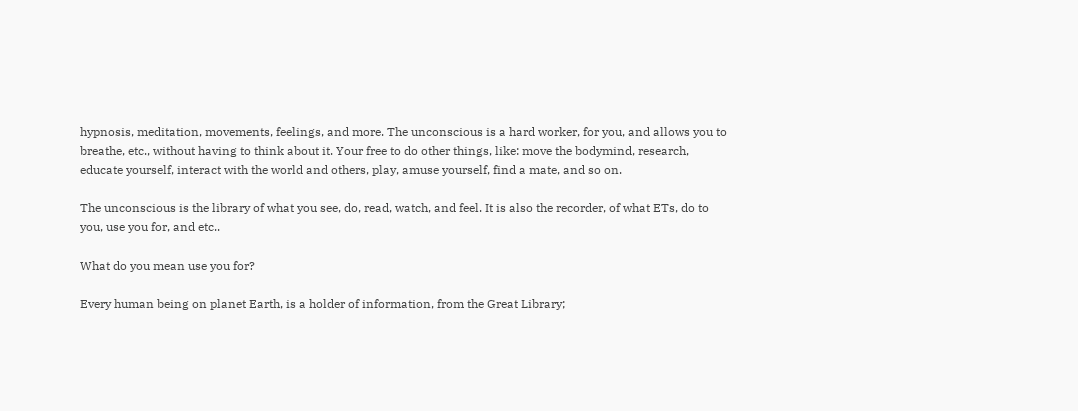hypnosis, meditation, movements, feelings, and more. The unconscious is a hard worker, for you, and allows you to breathe, etc., without having to think about it. Your free to do other things, like: move the bodymind, research, educate yourself, interact with the world and others, play, amuse yourself, find a mate, and so on.

The unconscious is the library of what you see, do, read, watch, and feel. It is also the recorder, of what ETs, do to you, use you for, and etc..

What do you mean use you for?

Every human being on planet Earth, is a holder of information, from the Great Library;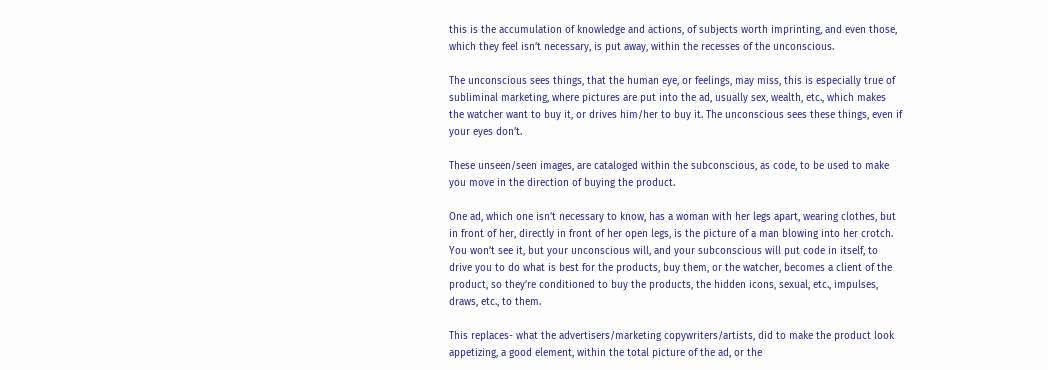this is the accumulation of knowledge and actions, of subjects worth imprinting, and even those, which they feel isn’t necessary, is put away, within the recesses of the unconscious.

The unconscious sees things, that the human eye, or feelings, may miss, this is especially true of subliminal marketing, where pictures are put into the ad, usually sex, wealth, etc., which makes the watcher want to buy it, or drives him/her to buy it. The unconscious sees these things, even if your eyes don’t.

These unseen/seen images, are cataloged within the subconscious, as code, to be used to make you move in the direction of buying the product.

One ad, which one isn’t necessary to know, has a woman with her legs apart, wearing clothes, but in front of her, directly in front of her open legs, is the picture of a man blowing into her crotch. You won’t see it, but your unconscious will, and your subconscious will put code in itself, to drive you to do what is best for the products, buy them, or the watcher, becomes a client of the product, so they’re conditioned to buy the products, the hidden icons, sexual, etc., impulses, draws, etc., to them.

This replaces- what the advertisers/marketing copywriters/artists, did to make the product look appetizing, a good element, within the total picture of the ad, or the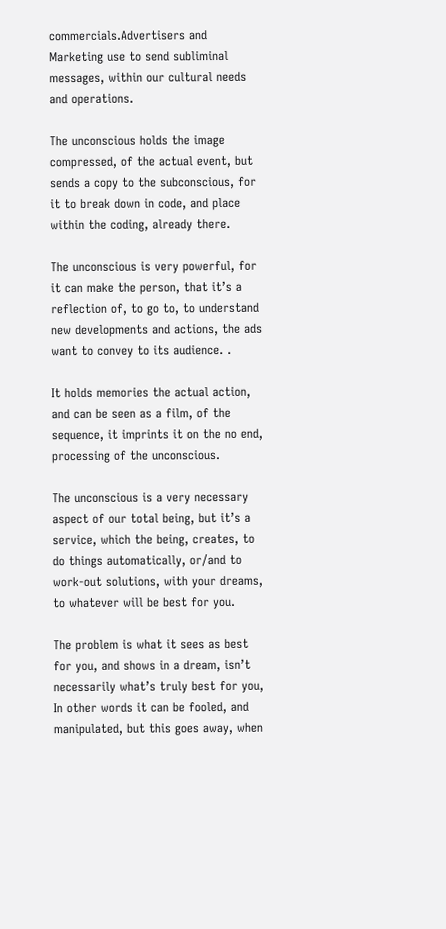commercials.Advertisers and Marketing use to send subliminal messages, within our cultural needs and operations.

The unconscious holds the image compressed, of the actual event, but sends a copy to the subconscious, for it to break down in code, and place within the coding, already there.

The unconscious is very powerful, for it can make the person, that it’s a reflection of, to go to, to understand new developments and actions, the ads want to convey to its audience. .

It holds memories the actual action, and can be seen as a film, of the sequence, it imprints it on the no end, processing of the unconscious.

The unconscious is a very necessary aspect of our total being, but it’s a service, which the being, creates, to do things automatically, or/and to work-out solutions, with your dreams, to whatever will be best for you.

The problem is what it sees as best for you, and shows in a dream, isn’t necessarily what’s truly best for you, In other words it can be fooled, and manipulated, but this goes away, when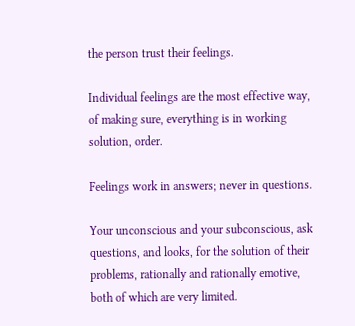the person trust their feelings.

Individual feelings are the most effective way, of making sure, everything is in working solution, order.

Feelings work in answers; never in questions.

Your unconscious and your subconscious, ask questions, and looks, for the solution of their problems, rationally and rationally emotive, both of which are very limited.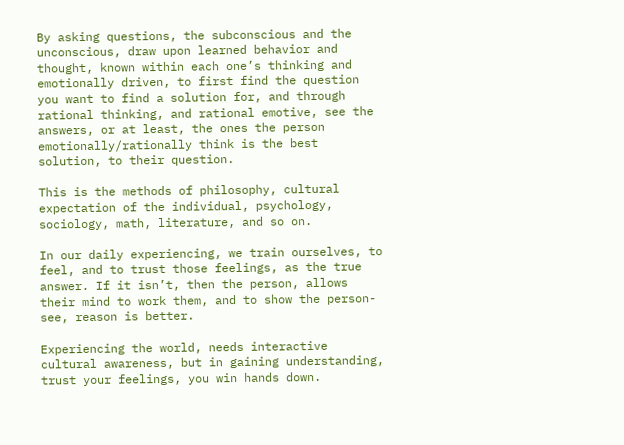By asking questions, the subconscious and the unconscious, draw upon learned behavior and thought, known within each one’s thinking and emotionally driven, to first find the question you want to find a solution for, and through rational thinking, and rational emotive, see the answers, or at least, the ones the person emotionally/rationally think is the best solution, to their question.

This is the methods of philosophy, cultural expectation of the individual, psychology, sociology, math, literature, and so on.

In our daily experiencing, we train ourselves, to feel, and to trust those feelings, as the true answer. If it isn’t, then the person, allows their mind to work them, and to show the person- see, reason is better.

Experiencing the world, needs interactive cultural awareness, but in gaining understanding, trust your feelings, you win hands down.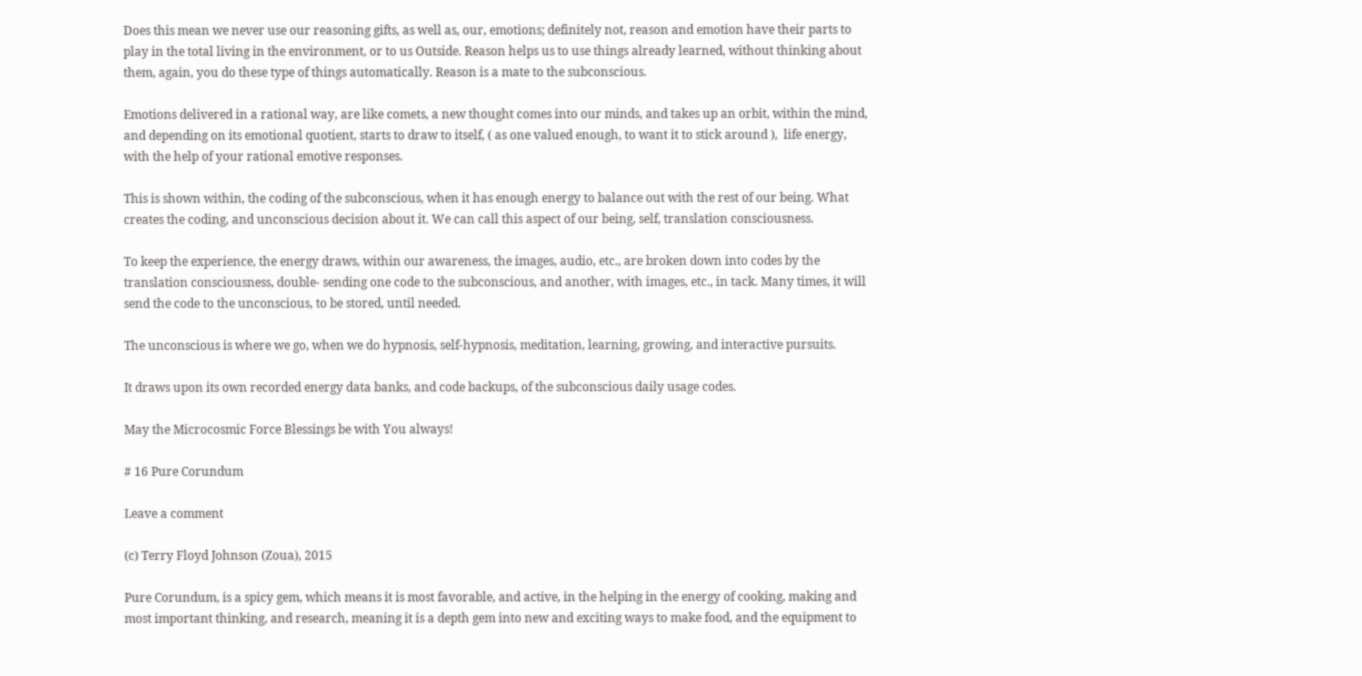Does this mean we never use our reasoning gifts, as well as, our, emotions; definitely not, reason and emotion have their parts to play in the total living in the environment, or to us Outside. Reason helps us to use things already learned, without thinking about them, again, you do these type of things automatically. Reason is a mate to the subconscious.

Emotions delivered in a rational way, are like comets, a new thought comes into our minds, and takes up an orbit, within the mind, and depending on its emotional quotient, starts to draw to itself, ( as one valued enough, to want it to stick around ),  life energy, with the help of your rational emotive responses.

This is shown within, the coding of the subconscious, when it has enough energy to balance out with the rest of our being. What creates the coding, and unconscious decision about it. We can call this aspect of our being, self, translation consciousness.

To keep the experience, the energy draws, within our awareness, the images, audio, etc., are broken down into codes by the translation consciousness, double- sending one code to the subconscious, and another, with images, etc., in tack. Many times, it will send the code to the unconscious, to be stored, until needed.

The unconscious is where we go, when we do hypnosis, self-hypnosis, meditation, learning, growing, and interactive pursuits.

It draws upon its own recorded energy data banks, and code backups, of the subconscious daily usage codes.

May the Microcosmic Force Blessings be with You always!

# 16 Pure Corundum

Leave a comment

(c) Terry Floyd Johnson (Zoua), 2015

Pure Corundum, is a spicy gem, which means it is most favorable, and active, in the helping in the energy of cooking, making and most important thinking, and research, meaning it is a depth gem into new and exciting ways to make food, and the equipment to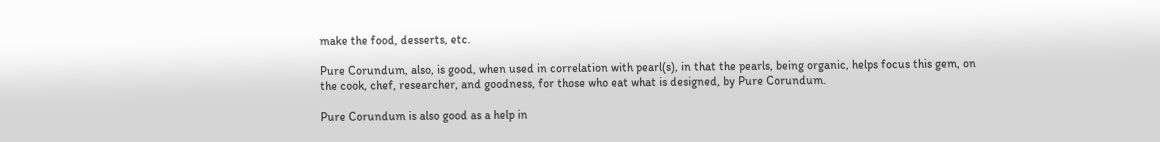make the food, desserts, etc.

Pure Corundum, also, is good, when used in correlation with pearl(s), in that the pearls, being organic, helps focus this gem, on the cook, chef, researcher, and goodness, for those who eat what is designed, by Pure Corundum.

Pure Corundum is also good as a help in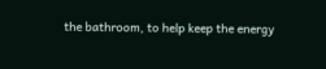the bathroom, to help keep the energy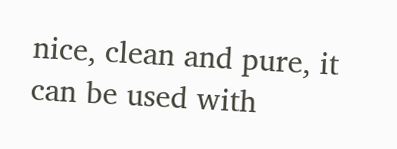nice, clean and pure, it can be used with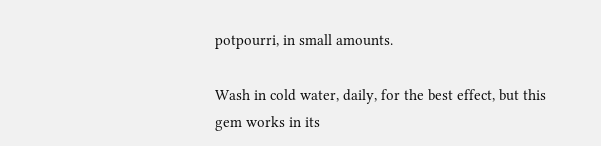potpourri, in small amounts.

Wash in cold water, daily, for the best effect, but this gem works in its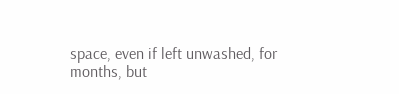space, even if left unwashed, for months, but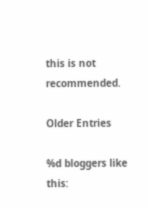this is not recommended.

Older Entries

%d bloggers like this: